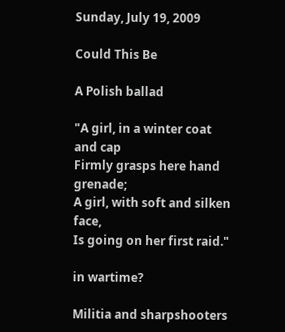Sunday, July 19, 2009

Could This Be

A Polish ballad

"A girl, in a winter coat and cap
Firmly grasps here hand grenade;
A girl, with soft and silken face,
Is going on her first raid."

in wartime?

Militia and sharpshooters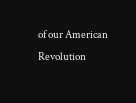of our American Revolution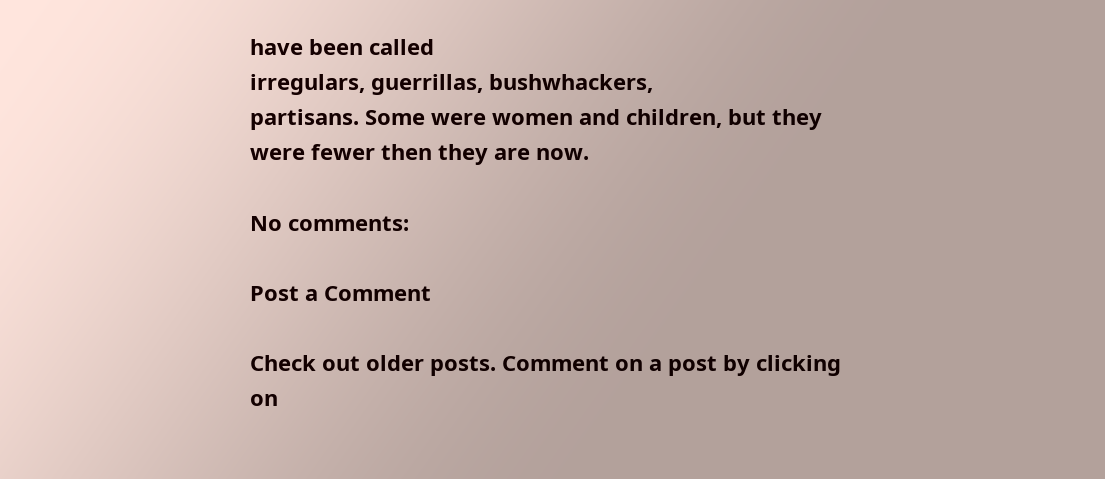have been called
irregulars, guerrillas, bushwhackers,
partisans. Some were women and children, but they were fewer then they are now.

No comments:

Post a Comment

Check out older posts. Comment on a post by clicking on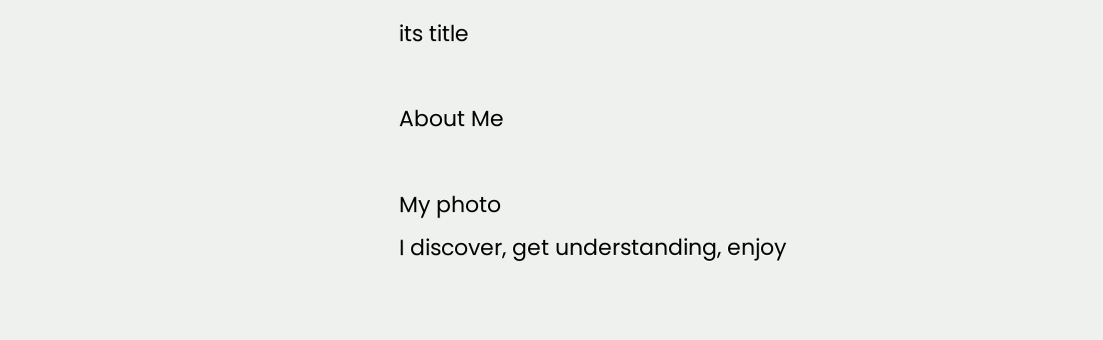its title

About Me

My photo
I discover, get understanding, enjoy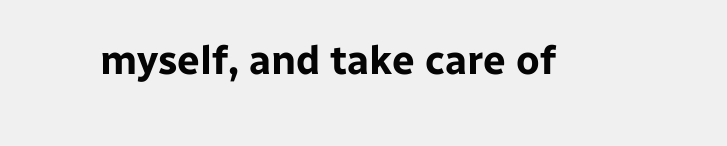myself, and take care of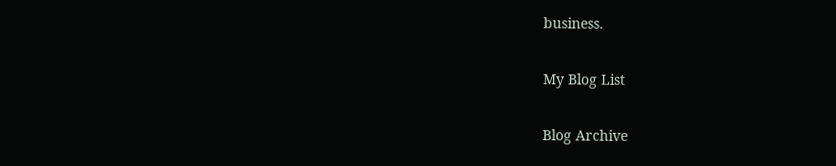business.

My Blog List

Blog Archive